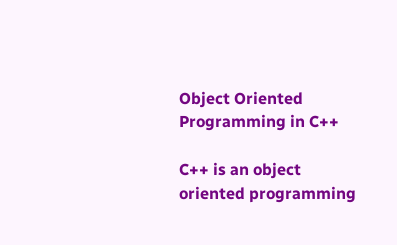Object Oriented Programming in C++

C++ is an object oriented programming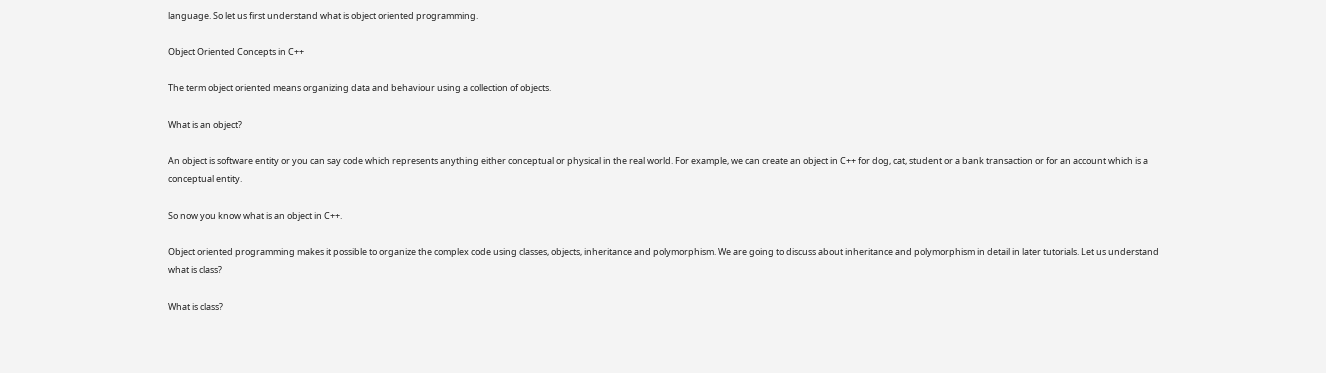language. So let us first understand what is object oriented programming.

Object Oriented Concepts in C++

The term object oriented means organizing data and behaviour using a collection of objects.

What is an object?

An object is software entity or you can say code which represents anything either conceptual or physical in the real world. For example, we can create an object in C++ for dog, cat, student or a bank transaction or for an account which is a conceptual entity.

So now you know what is an object in C++.

Object oriented programming makes it possible to organize the complex code using classes, objects, inheritance and polymorphism. We are going to discuss about inheritance and polymorphism in detail in later tutorials. Let us understand what is class?

What is class?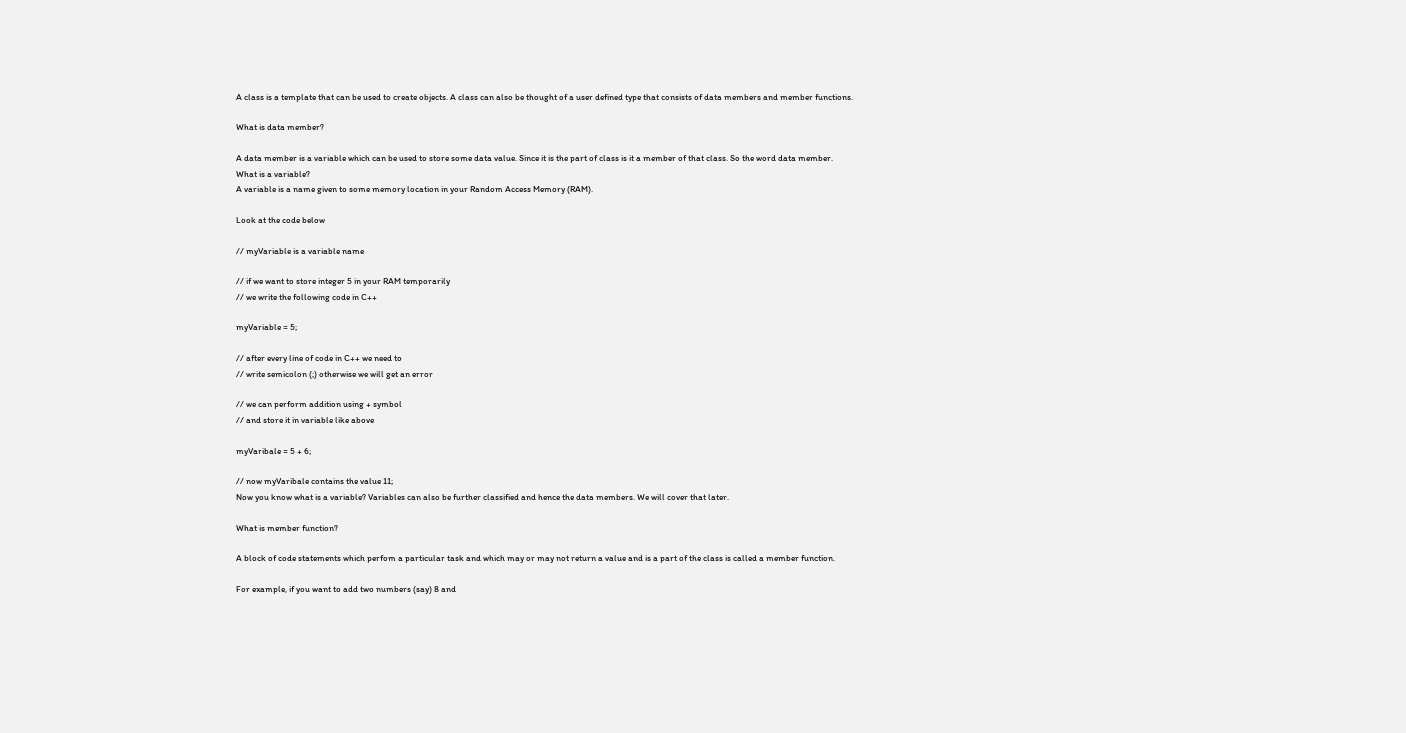A class is a template that can be used to create objects. A class can also be thought of a user defined type that consists of data members and member functions.

What is data member?

A data member is a variable which can be used to store some data value. Since it is the part of class is it a member of that class. So the word data member.
What is a variable?
A variable is a name given to some memory location in your Random Access Memory (RAM).

Look at the code below

// myVariable is a variable name

// if we want to store integer 5 in your RAM temporarily
// we write the following code in C++

myVariable = 5;

// after every line of code in C++ we need to
// write semicolon (;) otherwise we will get an error

// we can perform addition using + symbol
// and store it in variable like above

myVaribale = 5 + 6;

// now myVaribale contains the value 11;
Now you know what is a variable? Variables can also be further classified and hence the data members. We will cover that later.

What is member function?

A block of code statements which perfom a particular task and which may or may not return a value and is a part of the class is called a member function.

For example, if you want to add two numbers (say) 8 and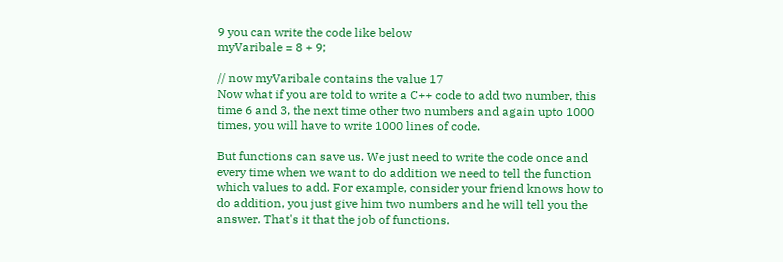9 you can write the code like below
myVaribale = 8 + 9;

// now myVaribale contains the value 17
Now what if you are told to write a C++ code to add two number, this time 6 and 3, the next time other two numbers and again upto 1000 times, you will have to write 1000 lines of code.

But functions can save us. We just need to write the code once and every time when we want to do addition we need to tell the function which values to add. For example, consider your friend knows how to do addition, you just give him two numbers and he will tell you the answer. That's it that the job of functions.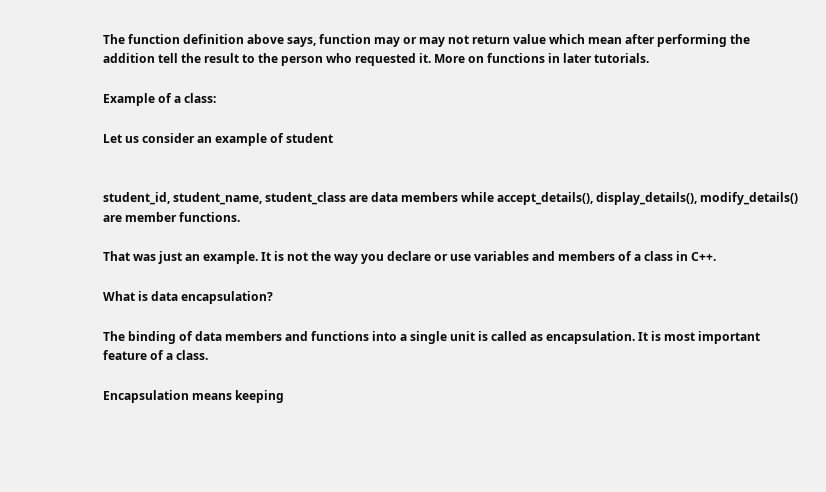The function definition above says, function may or may not return value which mean after performing the addition tell the result to the person who requested it. More on functions in later tutorials.

Example of a class:

Let us consider an example of student


student_id, student_name, student_class are data members while accept_details(), display_details(), modify_details() are member functions.

That was just an example. It is not the way you declare or use variables and members of a class in C++.

What is data encapsulation?

The binding of data members and functions into a single unit is called as encapsulation. It is most important feature of a class.

Encapsulation means keeping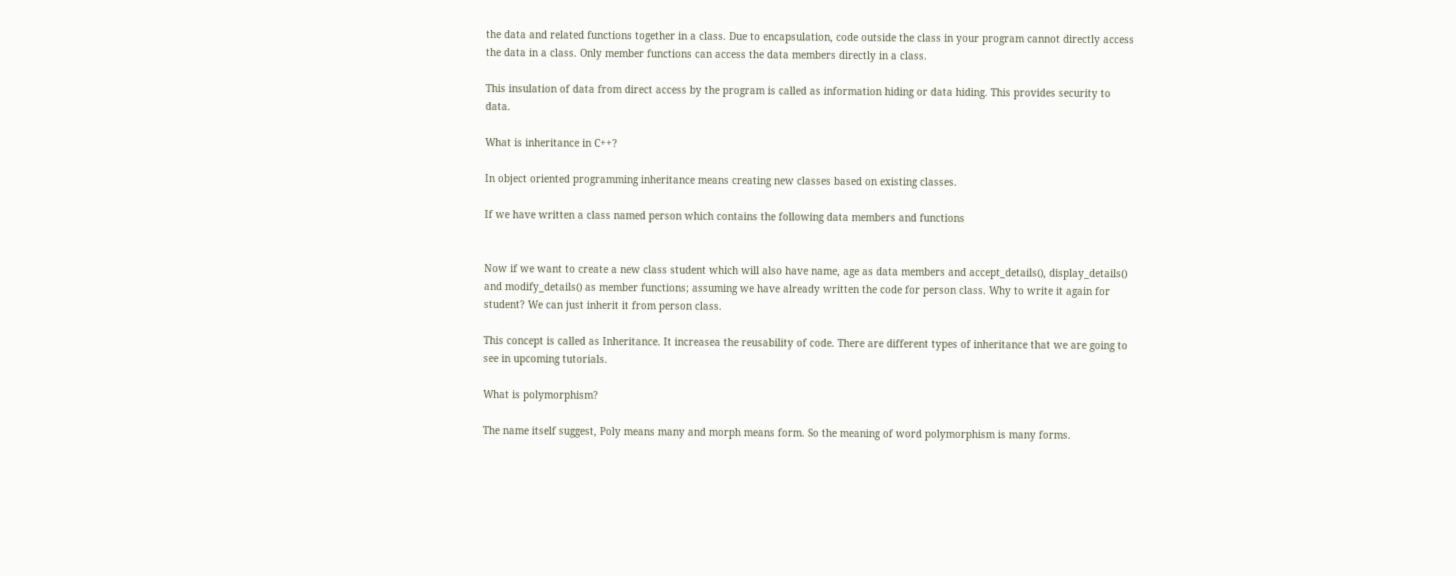the data and related functions together in a class. Due to encapsulation, code outside the class in your program cannot directly access the data in a class. Only member functions can access the data members directly in a class.

This insulation of data from direct access by the program is called as information hiding or data hiding. This provides security to data.

What is inheritance in C++?

In object oriented programming inheritance means creating new classes based on existing classes.

If we have written a class named person which contains the following data members and functions


Now if we want to create a new class student which will also have name, age as data members and accept_details(), display_details() and modify_details() as member functions; assuming we have already written the code for person class. Why to write it again for student? We can just inherit it from person class.

This concept is called as Inheritance. It increasea the reusability of code. There are different types of inheritance that we are going to see in upcoming tutorials.

What is polymorphism?

The name itself suggest, Poly means many and morph means form. So the meaning of word polymorphism is many forms.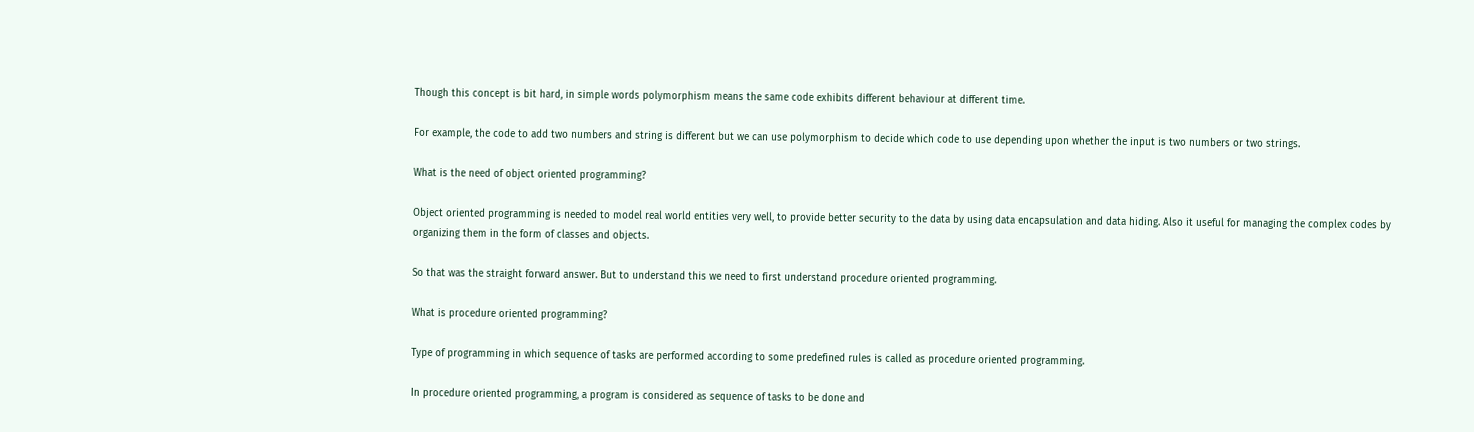Though this concept is bit hard, in simple words polymorphism means the same code exhibits different behaviour at different time.

For example, the code to add two numbers and string is different but we can use polymorphism to decide which code to use depending upon whether the input is two numbers or two strings.

What is the need of object oriented programming?

Object oriented programming is needed to model real world entities very well, to provide better security to the data by using data encapsulation and data hiding. Also it useful for managing the complex codes by organizing them in the form of classes and objects.

So that was the straight forward answer. But to understand this we need to first understand procedure oriented programming.

What is procedure oriented programming?

Type of programming in which sequence of tasks are performed according to some predefined rules is called as procedure oriented programming.

In procedure oriented programming, a program is considered as sequence of tasks to be done and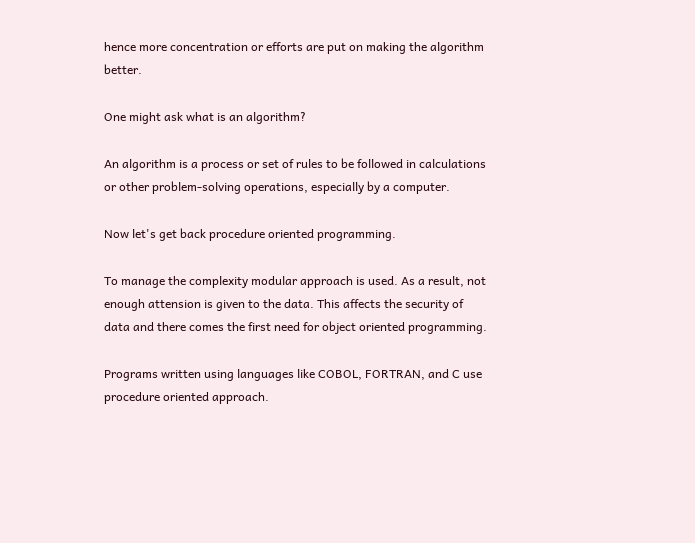hence more concentration or efforts are put on making the algorithm better.

One might ask what is an algorithm?

An algorithm is a process or set of rules to be followed in calculations or other problem-solving operations, especially by a computer.

Now let's get back procedure oriented programming.

To manage the complexity modular approach is used. As a result, not enough attension is given to the data. This affects the security of data and there comes the first need for object oriented programming.

Programs written using languages like COBOL, FORTRAN, and C use procedure oriented approach.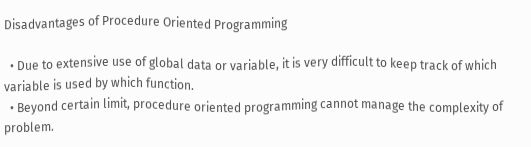Disadvantages of Procedure Oriented Programming

  • Due to extensive use of global data or variable, it is very difficult to keep track of which variable is used by which function.
  • Beyond certain limit, procedure oriented programming cannot manage the complexity of problem.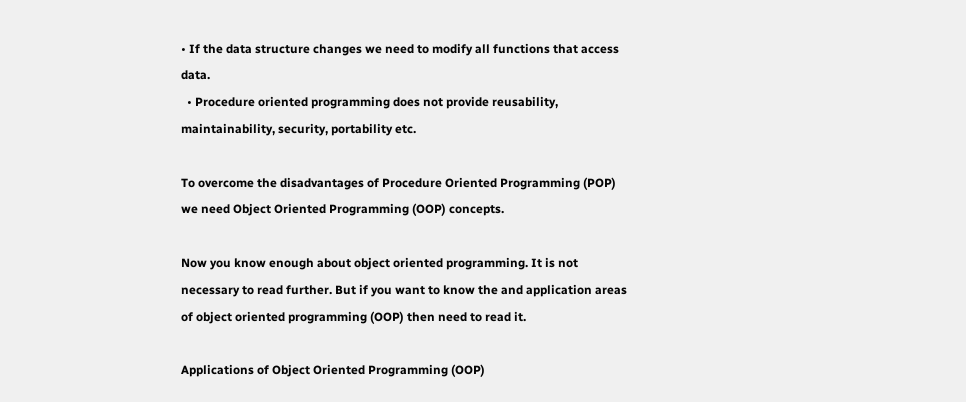• If the data structure changes we need to modify all functions that access data.
  • Procedure oriented programming does not provide reusability, maintainability, security, portability etc.

To overcome the disadvantages of Procedure Oriented Programming (POP) we need Object Oriented Programming (OOP) concepts.

Now you know enough about object oriented programming. It is not necessary to read further. But if you want to know the and application areas of object oriented programming (OOP) then need to read it.

Applications of Object Oriented Programming (OOP)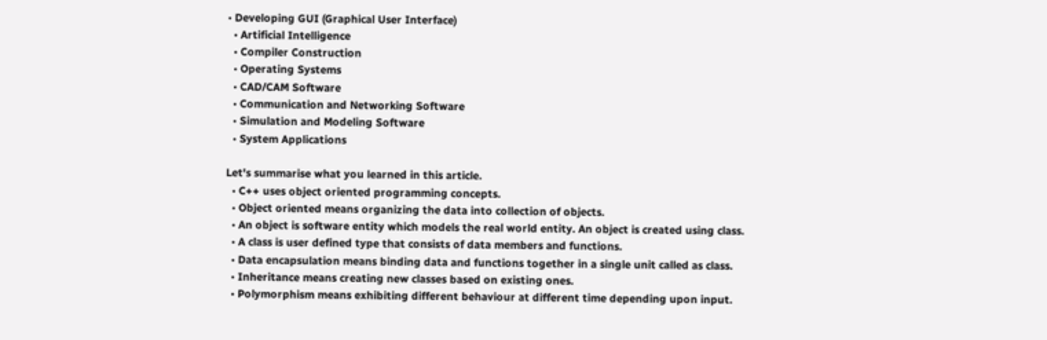• Developing GUI (Graphical User Interface)
  • Artificial Intelligence
  • Compiler Construction
  • Operating Systems
  • CAD/CAM Software
  • Communication and Networking Software
  • Simulation and Modeling Software
  • System Applications

Let's summarise what you learned in this article.
  • C++ uses object oriented programming concepts.
  • Object oriented means organizing the data into collection of objects.
  • An object is software entity which models the real world entity. An object is created using class.
  • A class is user defined type that consists of data members and functions.
  • Data encapsulation means binding data and functions together in a single unit called as class.
  • Inheritance means creating new classes based on existing ones.
  • Polymorphism means exhibiting different behaviour at different time depending upon input.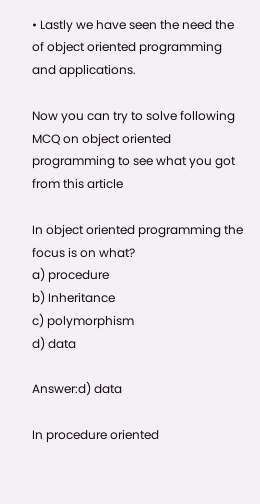• Lastly we have seen the need the of object oriented programming and applications.

Now you can try to solve following MCQ on object oriented programming to see what you got from this article

In object oriented programming the focus is on what?
a) procedure
b) Inheritance
c) polymorphism
d) data

Answer:d) data

In procedure oriented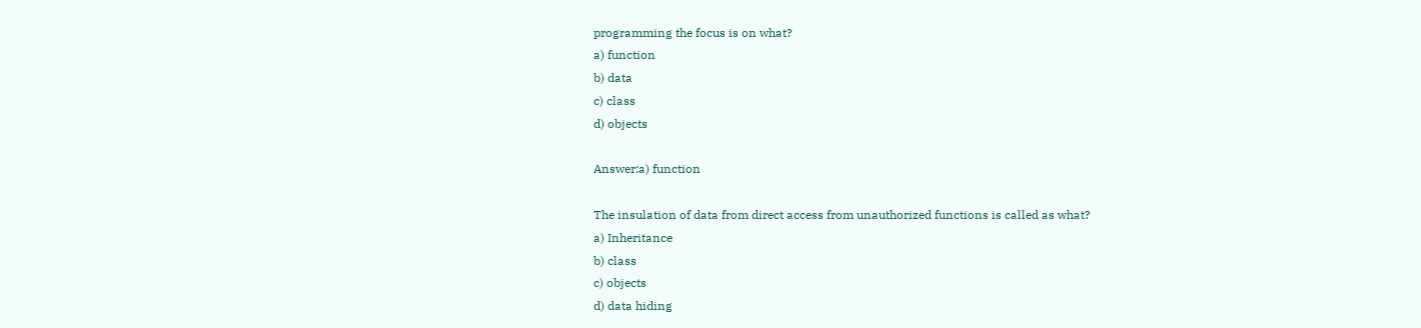programming the focus is on what?
a) function
b) data
c) class
d) objects

Answer:a) function

The insulation of data from direct access from unauthorized functions is called as what?
a) Inheritance
b) class
c) objects
d) data hiding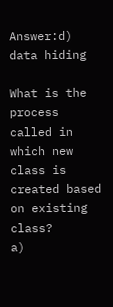Answer:d) data hiding

What is the process called in which new class is created based on existing class?
a)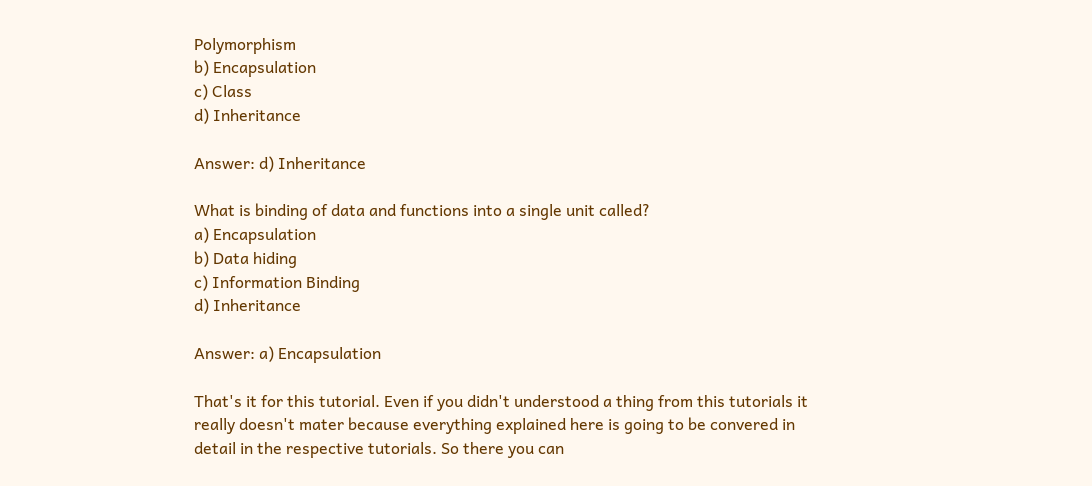Polymorphism
b) Encapsulation
c) Class
d) Inheritance

Answer: d) Inheritance

What is binding of data and functions into a single unit called?
a) Encapsulation
b) Data hiding
c) Information Binding
d) Inheritance

Answer: a) Encapsulation

That's it for this tutorial. Even if you didn't understood a thing from this tutorials it really doesn't mater because everything explained here is going to be convered in detail in the respective tutorials. So there you can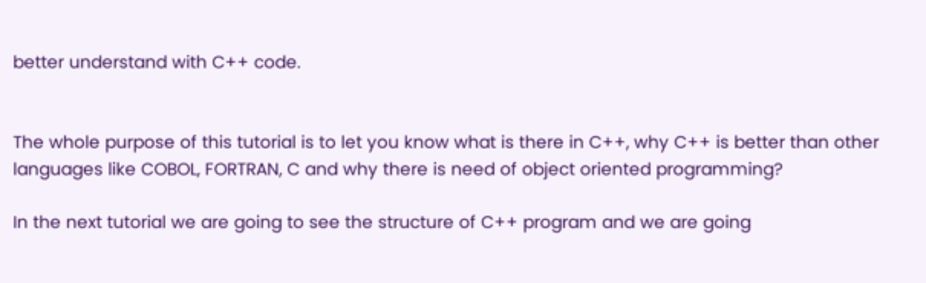better understand with C++ code.


The whole purpose of this tutorial is to let you know what is there in C++, why C++ is better than other languages like COBOL, FORTRAN, C and why there is need of object oriented programming?

In the next tutorial we are going to see the structure of C++ program and we are going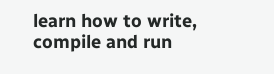learn how to write, compile and run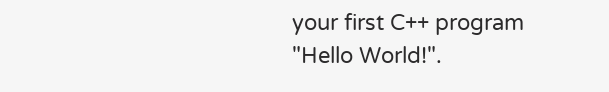your first C++ program "Hello World!".